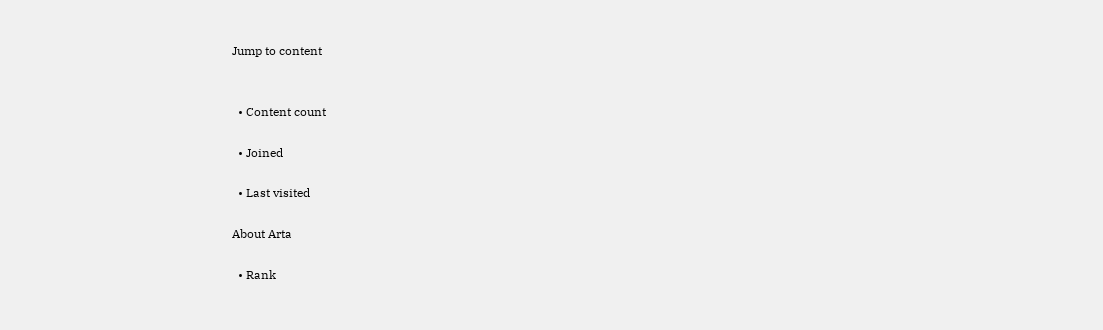Jump to content


  • Content count

  • Joined

  • Last visited

About Arta

  • Rank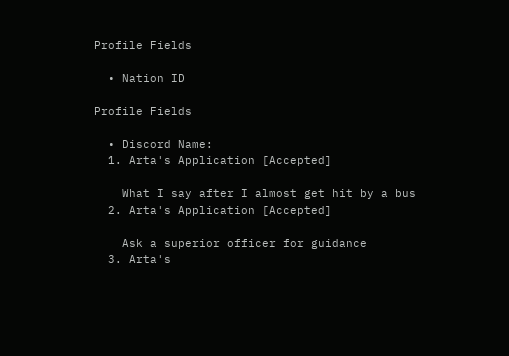Profile Fields

  • Nation ID

Profile Fields

  • Discord Name:
  1. Arta's Application [Accepted]

    What I say after I almost get hit by a bus
  2. Arta's Application [Accepted]

    Ask a superior officer for guidance
  3. Arta's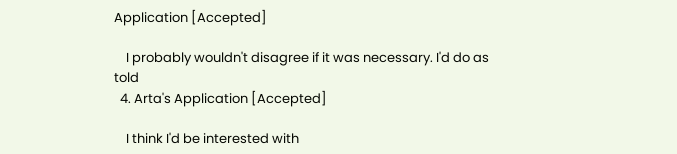Application [Accepted]

    I probably wouldn't disagree if it was necessary. I'd do as told
  4. Arta's Application [Accepted]

    I think I'd be interested with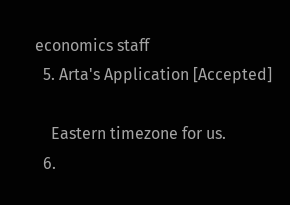economics staff
  5. Arta's Application [Accepted]

    Eastern timezone for us.
  6.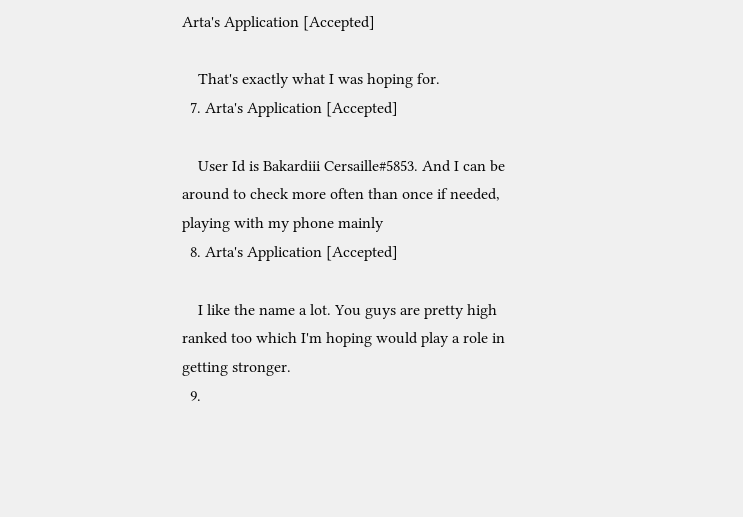Arta's Application [Accepted]

    That's exactly what I was hoping for.
  7. Arta's Application [Accepted]

    User Id is Bakardiii Cersaille#5853. And I can be around to check more often than once if needed, playing with my phone mainly
  8. Arta's Application [Accepted]

    I like the name a lot. You guys are pretty high ranked too which I'm hoping would play a role in getting stronger.
  9.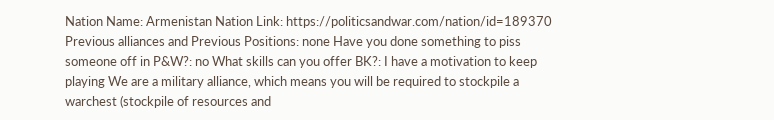Nation Name: Armenistan Nation Link: https://politicsandwar.com/nation/id=189370 Previous alliances and Previous Positions: none Have you done something to piss someone off in P&W?: no What skills can you offer BK?: I have a motivation to keep playing We are a military alliance, which means you will be required to stockpile a warchest (stockpile of resources and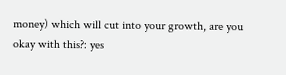money) which will cut into your growth, are you okay with this?: yes